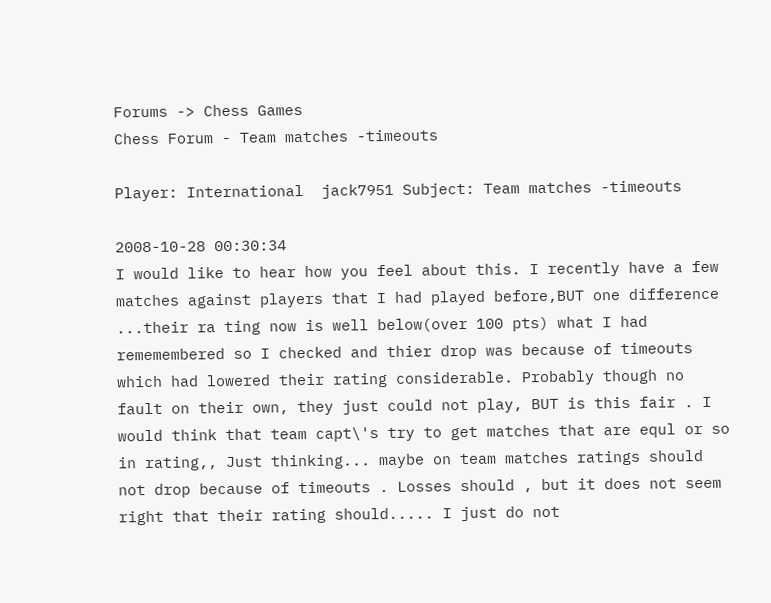Forums -> Chess Games
Chess Forum - Team matches -timeouts

Player: International  jack7951 Subject: Team matches -timeouts

2008-10-28 00:30:34
I would like to hear how you feel about this. I recently have a few matches against players that I had played before,BUT one difference ...their ra ting now is well below(over 100 pts) what I had rememembered so I checked and thier drop was because of timeouts which had lowered their rating considerable. Probably though no fault on their own, they just could not play, BUT is this fair . I would think that team capt\'s try to get matches that are equl or so in rating,, Just thinking... maybe on team matches ratings should not drop because of timeouts . Losses should , but it does not seem right that their rating should..... I just do not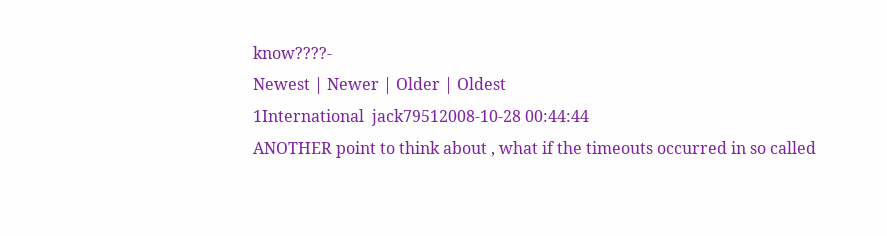know????-
Newest | Newer | Older | Oldest
1International  jack79512008-10-28 00:44:44
ANOTHER point to think about , what if the timeouts occurred in so called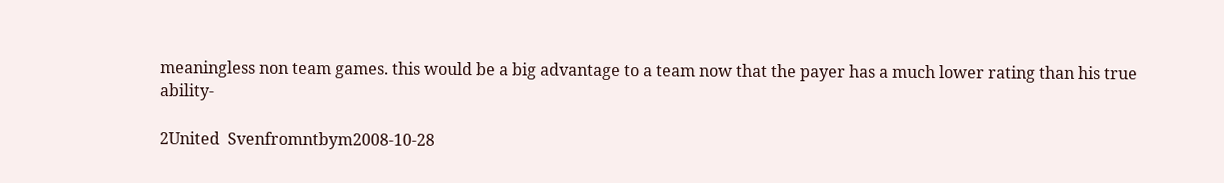meaningless non team games. this would be a big advantage to a team now that the payer has a much lower rating than his true ability-

2United  Svenfromntbym2008-10-28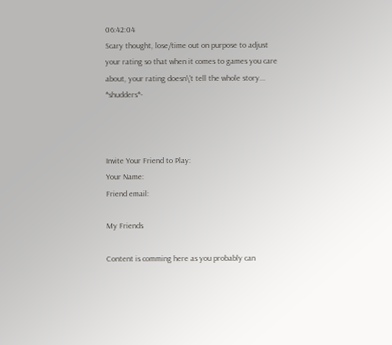06:42:04
Scary thought, lose/time out on purpose to adjust your rating so that when it comes to games you care about, your rating doesn\'t tell the whole story... *shudders*-



Invite Your Friend to Play:
Your Name:
Friend email:

My Friends

Content is comming here as you probably can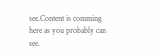see.Content is comming here as you probably can see.